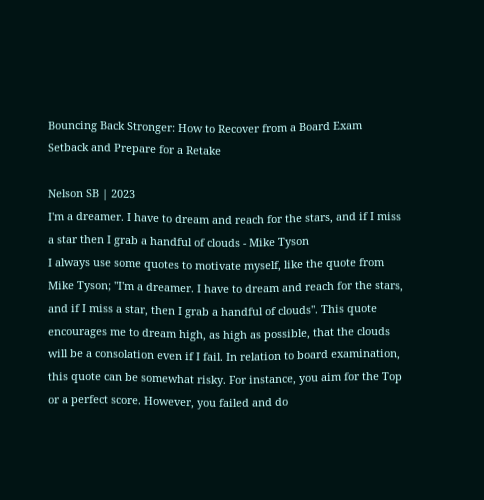Bouncing Back Stronger: How to Recover from a Board Exam Setback and Prepare for a Retake

Nelson SB | 2023
I'm a dreamer. I have to dream and reach for the stars, and if I miss a star then I grab a handful of clouds - Mike Tyson
I always use some quotes to motivate myself, like the quote from Mike Tyson; "I'm a dreamer. I have to dream and reach for the stars, and if I miss a star, then I grab a handful of clouds". This quote encourages me to dream high, as high as possible, that the clouds will be a consolation even if I fail. In relation to board examination, this quote can be somewhat risky. For instance, you aim for the Top or a perfect score. However, you failed and do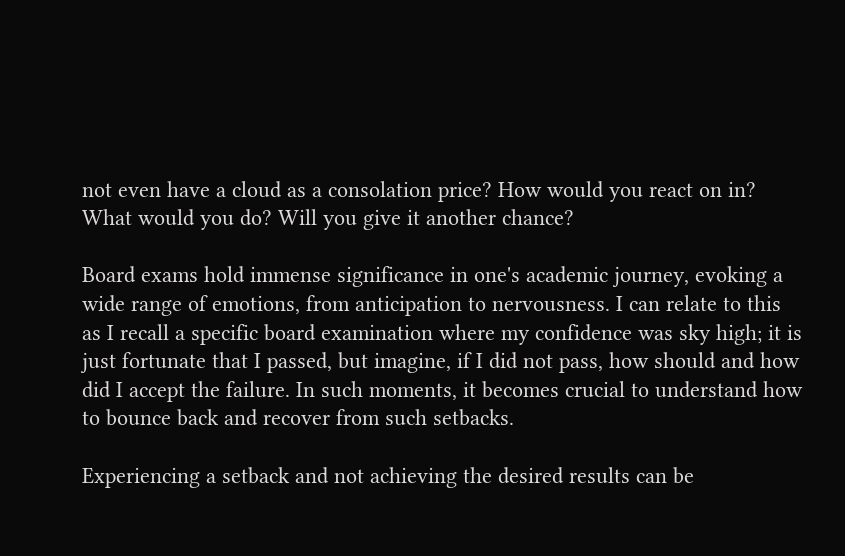not even have a cloud as a consolation price? How would you react on in? What would you do? Will you give it another chance?

Board exams hold immense significance in one's academic journey, evoking a wide range of emotions, from anticipation to nervousness. I can relate to this as I recall a specific board examination where my confidence was sky high; it is just fortunate that I passed, but imagine, if I did not pass, how should and how did I accept the failure. In such moments, it becomes crucial to understand how to bounce back and recover from such setbacks.

Experiencing a setback and not achieving the desired results can be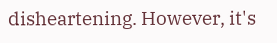disheartening. However, it's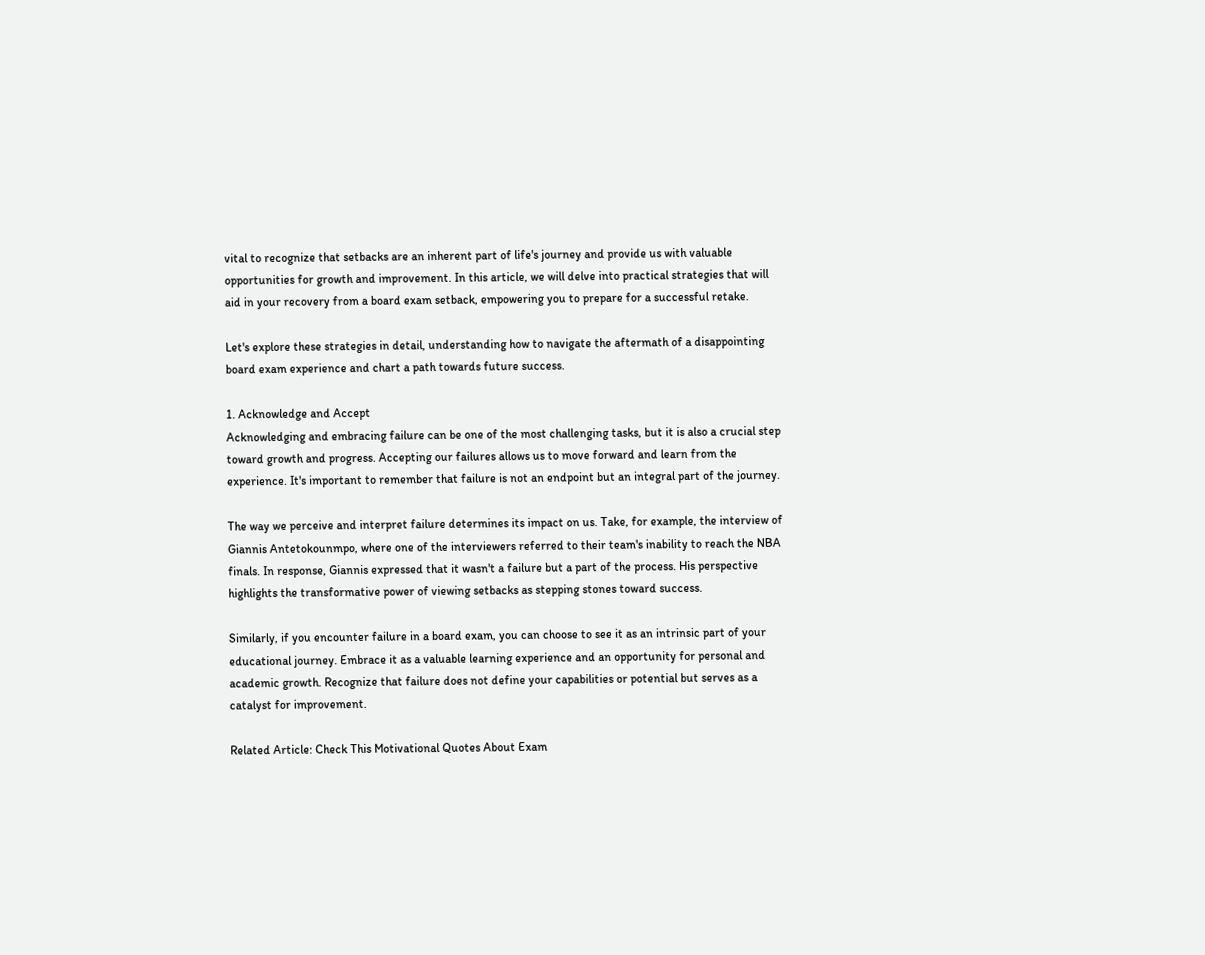vital to recognize that setbacks are an inherent part of life's journey and provide us with valuable opportunities for growth and improvement. In this article, we will delve into practical strategies that will aid in your recovery from a board exam setback, empowering you to prepare for a successful retake.

Let's explore these strategies in detail, understanding how to navigate the aftermath of a disappointing board exam experience and chart a path towards future success.

1. Acknowledge and Accept
Acknowledging and embracing failure can be one of the most challenging tasks, but it is also a crucial step toward growth and progress. Accepting our failures allows us to move forward and learn from the experience. It's important to remember that failure is not an endpoint but an integral part of the journey.

The way we perceive and interpret failure determines its impact on us. Take, for example, the interview of Giannis Antetokounmpo, where one of the interviewers referred to their team's inability to reach the NBA finals. In response, Giannis expressed that it wasn't a failure but a part of the process. His perspective highlights the transformative power of viewing setbacks as stepping stones toward success.

Similarly, if you encounter failure in a board exam, you can choose to see it as an intrinsic part of your educational journey. Embrace it as a valuable learning experience and an opportunity for personal and academic growth. Recognize that failure does not define your capabilities or potential but serves as a catalyst for improvement.

Related Article: Check This Motivational Quotes About Exam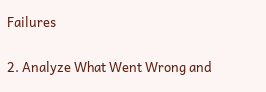Failures

2. Analyze What Went Wrong and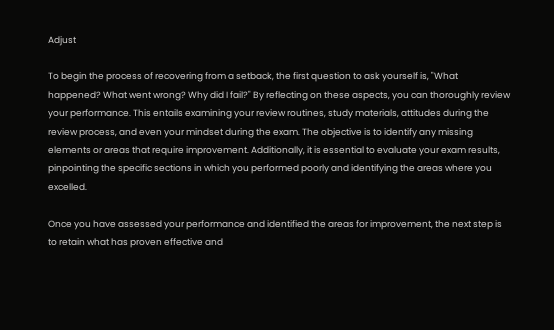Adjust

To begin the process of recovering from a setback, the first question to ask yourself is, "What happened? What went wrong? Why did I fail?" By reflecting on these aspects, you can thoroughly review your performance. This entails examining your review routines, study materials, attitudes during the review process, and even your mindset during the exam. The objective is to identify any missing elements or areas that require improvement. Additionally, it is essential to evaluate your exam results, pinpointing the specific sections in which you performed poorly and identifying the areas where you excelled.

Once you have assessed your performance and identified the areas for improvement, the next step is to retain what has proven effective and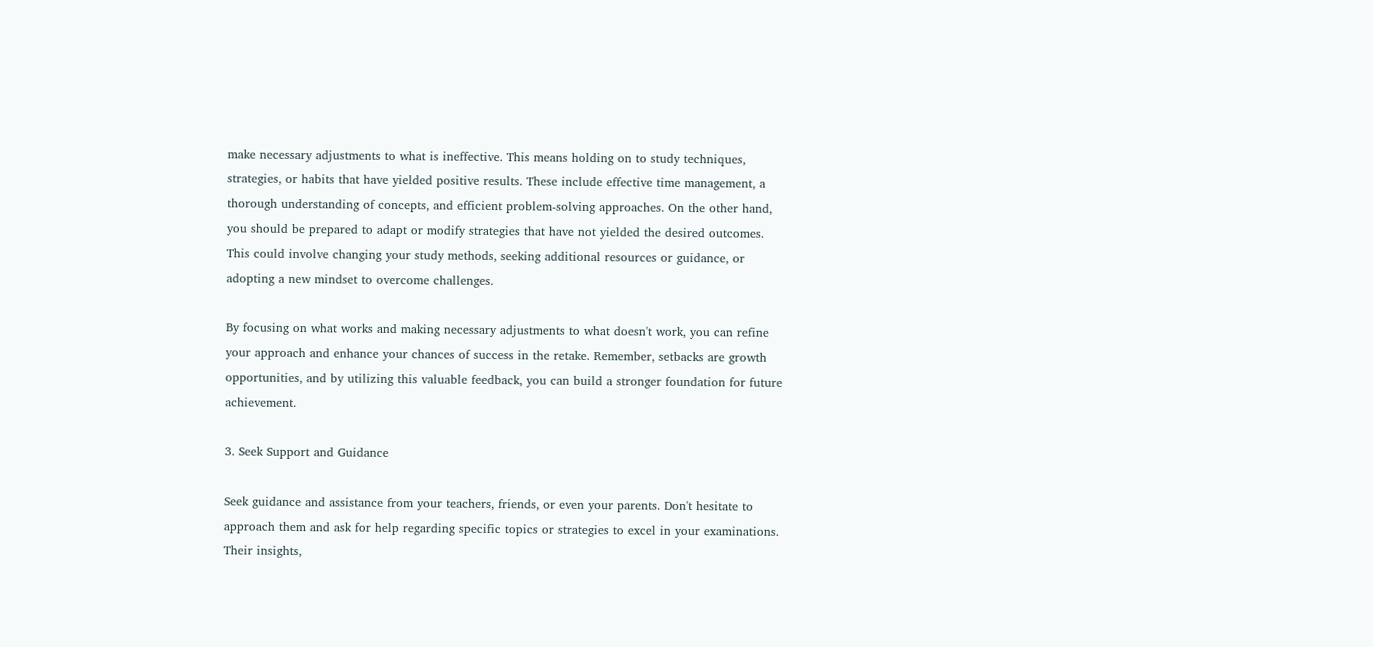make necessary adjustments to what is ineffective. This means holding on to study techniques, strategies, or habits that have yielded positive results. These include effective time management, a thorough understanding of concepts, and efficient problem-solving approaches. On the other hand, you should be prepared to adapt or modify strategies that have not yielded the desired outcomes. This could involve changing your study methods, seeking additional resources or guidance, or adopting a new mindset to overcome challenges.

By focusing on what works and making necessary adjustments to what doesn't work, you can refine your approach and enhance your chances of success in the retake. Remember, setbacks are growth opportunities, and by utilizing this valuable feedback, you can build a stronger foundation for future achievement.

3. Seek Support and Guidance

Seek guidance and assistance from your teachers, friends, or even your parents. Don't hesitate to approach them and ask for help regarding specific topics or strategies to excel in your examinations. Their insights,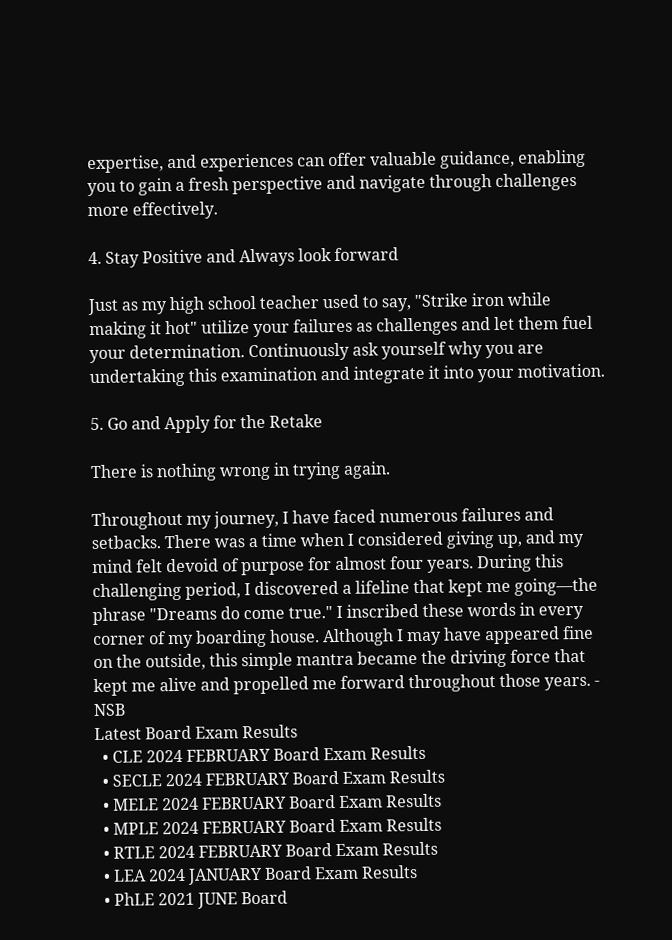expertise, and experiences can offer valuable guidance, enabling you to gain a fresh perspective and navigate through challenges more effectively.

4. Stay Positive and Always look forward

Just as my high school teacher used to say, "Strike iron while making it hot" utilize your failures as challenges and let them fuel your determination. Continuously ask yourself why you are undertaking this examination and integrate it into your motivation.

5. Go and Apply for the Retake

There is nothing wrong in trying again.

Throughout my journey, I have faced numerous failures and setbacks. There was a time when I considered giving up, and my mind felt devoid of purpose for almost four years. During this challenging period, I discovered a lifeline that kept me going—the phrase "Dreams do come true." I inscribed these words in every corner of my boarding house. Although I may have appeared fine on the outside, this simple mantra became the driving force that kept me alive and propelled me forward throughout those years. - NSB
Latest Board Exam Results
  • CLE 2024 FEBRUARY Board Exam Results
  • SECLE 2024 FEBRUARY Board Exam Results
  • MELE 2024 FEBRUARY Board Exam Results
  • MPLE 2024 FEBRUARY Board Exam Results
  • RTLE 2024 FEBRUARY Board Exam Results
  • LEA 2024 JANUARY Board Exam Results
  • PhLE 2021 JUNE Board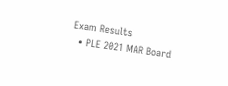Exam Results
  • PLE 2021 MAR Board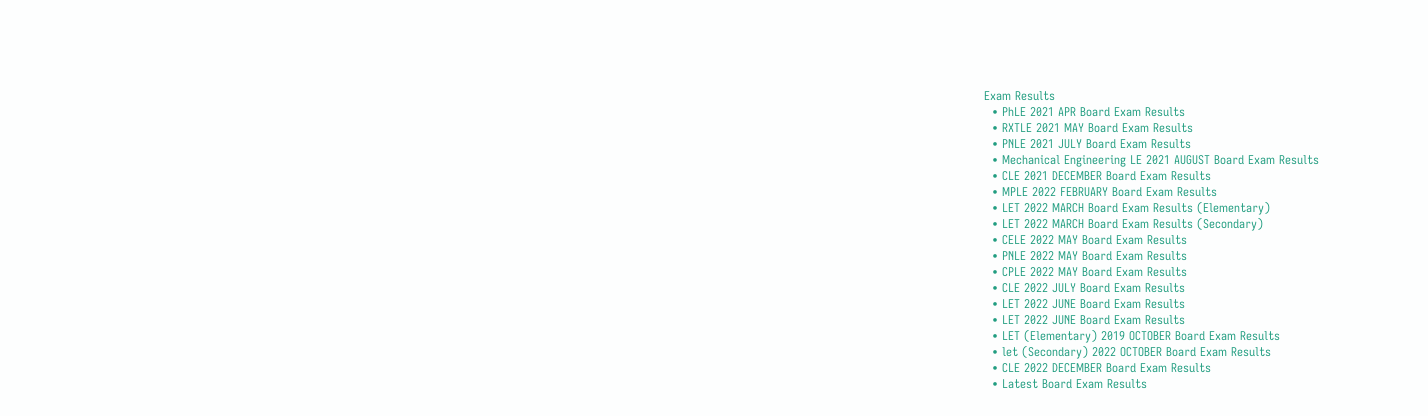Exam Results
  • PhLE 2021 APR Board Exam Results
  • RXTLE 2021 MAY Board Exam Results
  • PNLE 2021 JULY Board Exam Results
  • Mechanical Engineering LE 2021 AUGUST Board Exam Results
  • CLE 2021 DECEMBER Board Exam Results
  • MPLE 2022 FEBRUARY Board Exam Results
  • LET 2022 MARCH Board Exam Results (Elementary)
  • LET 2022 MARCH Board Exam Results (Secondary)
  • CELE 2022 MAY Board Exam Results
  • PNLE 2022 MAY Board Exam Results
  • CPLE 2022 MAY Board Exam Results
  • CLE 2022 JULY Board Exam Results
  • LET 2022 JUNE Board Exam Results
  • LET 2022 JUNE Board Exam Results
  • LET (Elementary) 2019 OCTOBER Board Exam Results
  • let (Secondary) 2022 OCTOBER Board Exam Results
  • CLE 2022 DECEMBER Board Exam Results
  • Latest Board Exam Results